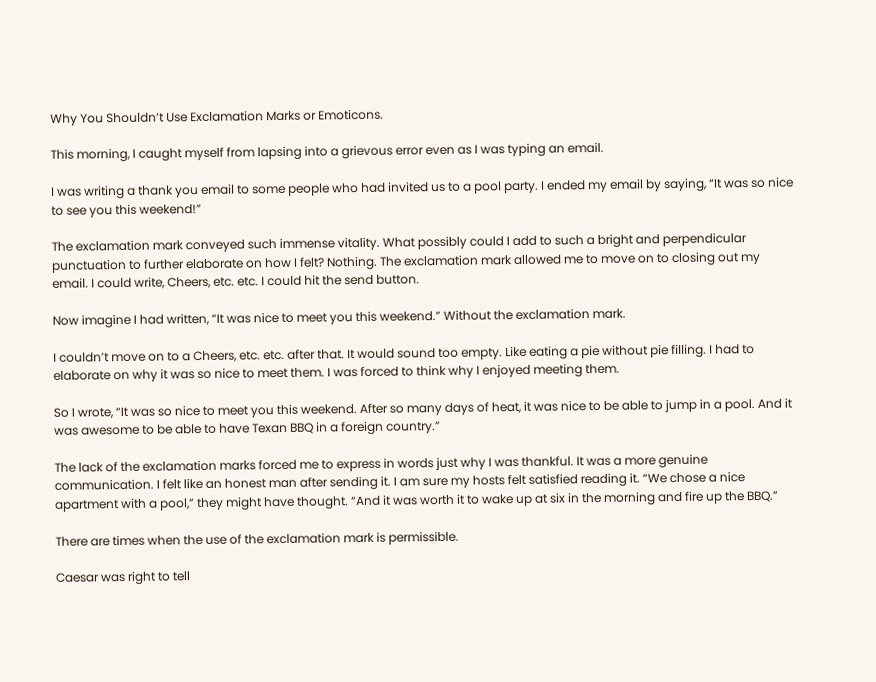Why You Shouldn’t Use Exclamation Marks or Emoticons.

This morning, I caught myself from lapsing into a grievous error even as I was typing an email.

I was writing a thank you email to some people who had invited us to a pool party. I ended my email by saying, “It was so nice to see you this weekend!”

The exclamation mark conveyed such immense vitality. What possibly could I add to such a bright and perpendicular punctuation to further elaborate on how I felt? Nothing. The exclamation mark allowed me to move on to closing out my email. I could write, Cheers, etc. etc. I could hit the send button.

Now imagine I had written, “It was nice to meet you this weekend.” Without the exclamation mark.

I couldn’t move on to a Cheers, etc. etc. after that. It would sound too empty. Like eating a pie without pie filling. I had to elaborate on why it was so nice to meet them. I was forced to think why I enjoyed meeting them.

So I wrote, “It was so nice to meet you this weekend. After so many days of heat, it was nice to be able to jump in a pool. And it was awesome to be able to have Texan BBQ in a foreign country.”

The lack of the exclamation marks forced me to express in words just why I was thankful. It was a more genuine communication. I felt like an honest man after sending it. I am sure my hosts felt satisfied reading it. “We chose a nice apartment with a pool,” they might have thought. “And it was worth it to wake up at six in the morning and fire up the BBQ.”

There are times when the use of the exclamation mark is permissible.

Caesar was right to tell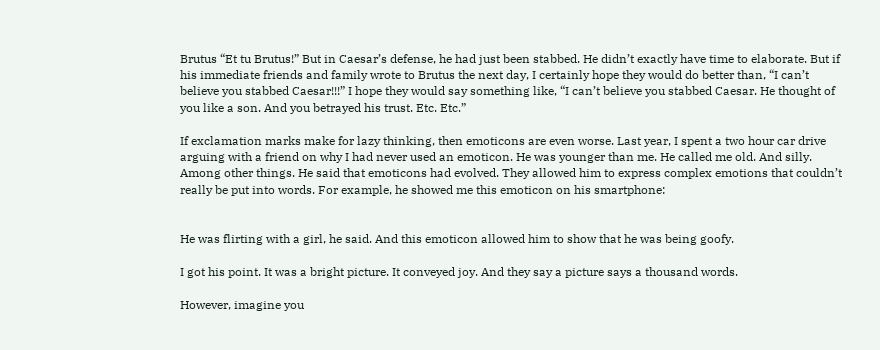Brutus “Et tu Brutus!” But in Caesar’s defense, he had just been stabbed. He didn’t exactly have time to elaborate. But if his immediate friends and family wrote to Brutus the next day, I certainly hope they would do better than, “I can’t believe you stabbed Caesar!!!” I hope they would say something like, “I can’t believe you stabbed Caesar. He thought of you like a son. And you betrayed his trust. Etc. Etc.”

If exclamation marks make for lazy thinking, then emoticons are even worse. Last year, I spent a two hour car drive arguing with a friend on why I had never used an emoticon. He was younger than me. He called me old. And silly. Among other things. He said that emoticons had evolved. They allowed him to express complex emotions that couldn’t really be put into words. For example, he showed me this emoticon on his smartphone:


He was flirting with a girl, he said. And this emoticon allowed him to show that he was being goofy.

I got his point. It was a bright picture. It conveyed joy. And they say a picture says a thousand words.

However, imagine you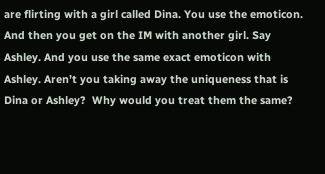are flirting with a girl called Dina. You use the emoticon. And then you get on the IM with another girl. Say Ashley. And you use the same exact emoticon with Ashley. Aren’t you taking away the uniqueness that is Dina or Ashley?  Why would you treat them the same?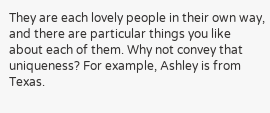They are each lovely people in their own way, and there are particular things you like about each of them. Why not convey that uniqueness? For example, Ashley is from Texas.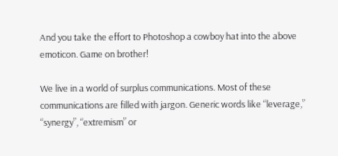And you take the effort to Photoshop a cowboy hat into the above emoticon. Game on brother!

We live in a world of surplus communications. Most of these communications are filled with jargon. Generic words like “leverage,” “synergy”, “extremism” or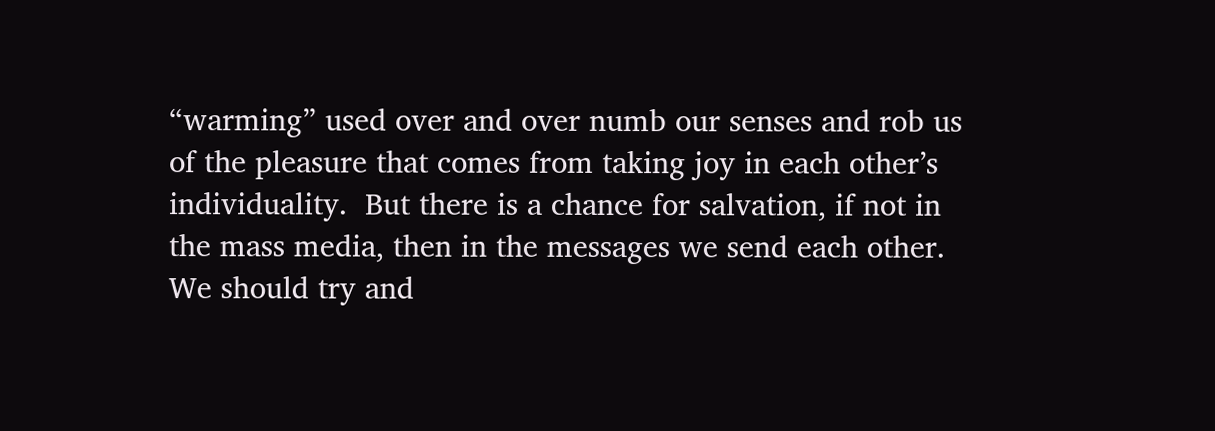“warming” used over and over numb our senses and rob us of the pleasure that comes from taking joy in each other’s individuality.  But there is a chance for salvation, if not in the mass media, then in the messages we send each other. We should try and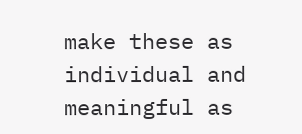make these as individual and meaningful as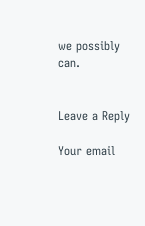we possibly can.


Leave a Reply

Your email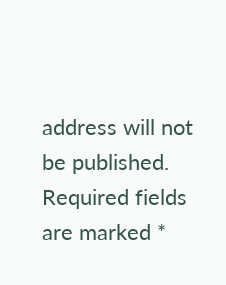address will not be published. Required fields are marked *